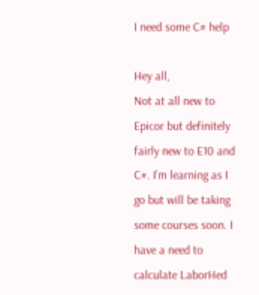I need some C# help

Hey all,
Not at all new to Epicor but definitely fairly new to E10 and C#. I’m learning as I go but will be taking some courses soon. I have a need to calculate LaborHed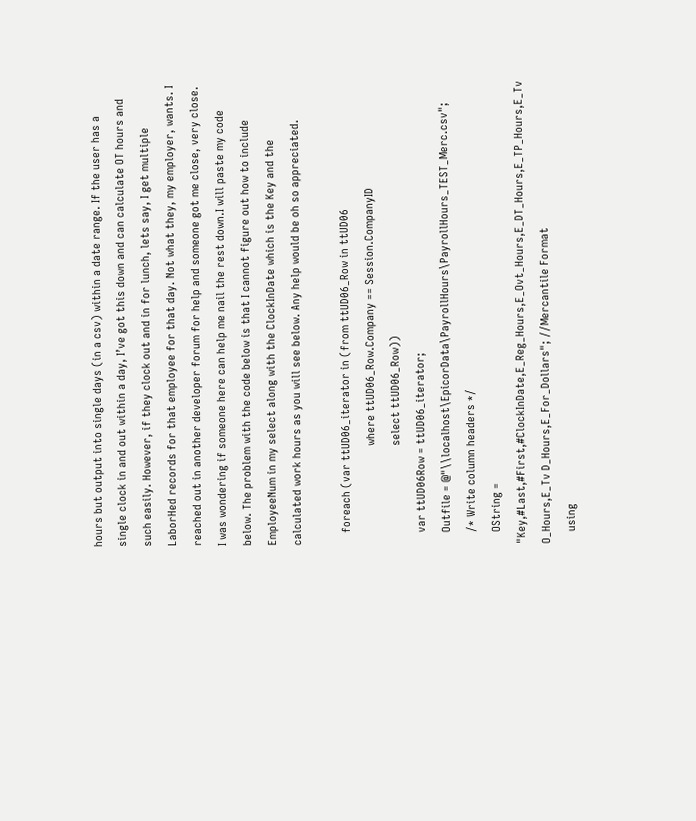hours but output into single days (in a csv) within a date range. If the user has a single clock in and out within a day, I’ve got this down and can calculate OT hours and such easily. However, if they clock out and in for lunch, lets say, I get multiple LaborHed records for that employee for that day. Not what they, my employer, wants. I reached out in another developer forum for help and someone got me close, very close. I was wondering if someone here can help me nail the rest down.I will paste my code below. The problem with the code below is that I cannot figure out how to include EmployeeNum in my select along with the ClockInDate which is the Key and the calculated work hours as you will see below. Any help would be oh so appreciated.

    foreach (var ttUD06_iterator in (from ttUD06_Row in ttUD06
                                 where ttUD06_Row.Company == Session.CompanyID
                                 select ttUD06_Row))
    var ttUD06Row = ttUD06_iterator;
    Outfile = @"\\localhost\EpicorData\PayrollHours\PayrollHours_TEST_Merc.csv";
    /* Write column headers */
    OString = "Key,#Last,#First,#ClockInDate,E_Reg_Hours,E_Ovt_Hours,E_DT_Hours,E_TP_Hours,E_Tv O_Hours,E_Tv D_Hours,E_For_Dollars"; //Mercantile Format
    using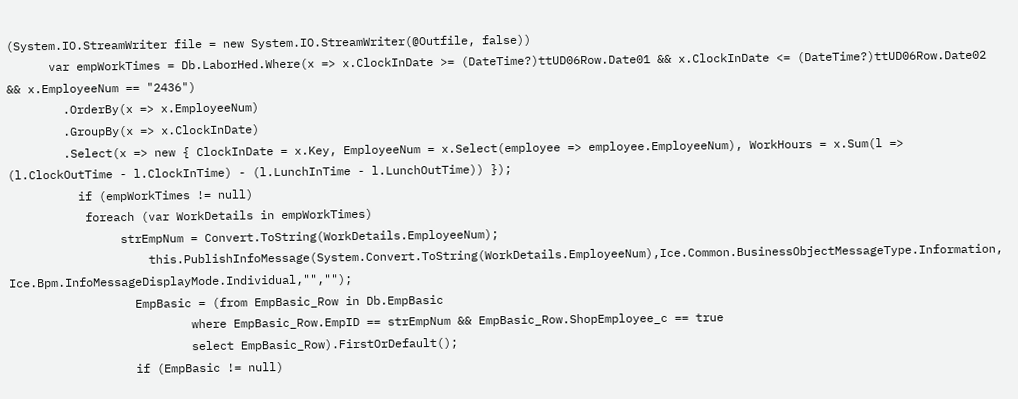(System.IO.StreamWriter file = new System.IO.StreamWriter(@Outfile, false))
      var empWorkTimes = Db.LaborHed.Where(x => x.ClockInDate >= (DateTime?)ttUD06Row.Date01 && x.ClockInDate <= (DateTime?)ttUD06Row.Date02 && x.EmployeeNum == "2436")
        .OrderBy(x => x.EmployeeNum)
        .GroupBy(x => x.ClockInDate)
        .Select(x => new { ClockInDate = x.Key, EmployeeNum = x.Select(employee => employee.EmployeeNum), WorkHours = x.Sum(l => (l.ClockOutTime - l.ClockInTime) - (l.LunchInTime - l.LunchOutTime)) });
          if (empWorkTimes != null)
           foreach (var WorkDetails in empWorkTimes)
                strEmpNum = Convert.ToString(WorkDetails.EmployeeNum);
                    this.PublishInfoMessage(System.Convert.ToString(WorkDetails.EmployeeNum),Ice.Common.BusinessObjectMessageType.Information, Ice.Bpm.InfoMessageDisplayMode.Individual,"","");
                  EmpBasic = (from EmpBasic_Row in Db.EmpBasic
                          where EmpBasic_Row.EmpID == strEmpNum && EmpBasic_Row.ShopEmployee_c == true
                          select EmpBasic_Row).FirstOrDefault();
                  if (EmpBasic != null)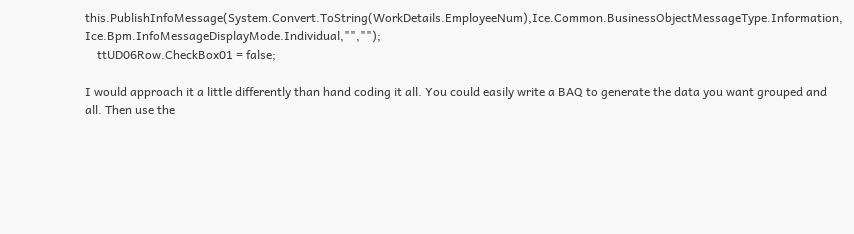this.PublishInfoMessage(System.Convert.ToString(WorkDetails.EmployeeNum),Ice.Common.BusinessObjectMessageType.Information, Ice.Bpm.InfoMessageDisplayMode.Individual,"","");
    ttUD06Row.CheckBox01 = false;

I would approach it a little differently than hand coding it all. You could easily write a BAQ to generate the data you want grouped and all. Then use the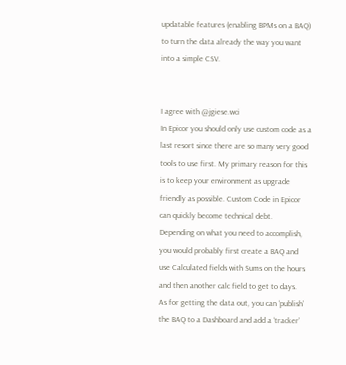updatable features (enabling BPMs on a BAQ) to turn the data already the way you want into a simple CSV.


I agree with @jgiese.wci
In Epicor you should only use custom code as a last resort since there are so many very good tools to use first. My primary reason for this is to keep your environment as upgrade friendly as possible. Custom Code in Epicor can quickly become technical debt.
Depending on what you need to accomplish, you would probably first create a BAQ and use Calculated fields with Sums on the hours and then another calc field to get to days.
As for getting the data out, you can ‘publish’ the BAQ to a Dashboard and add a ‘tracker’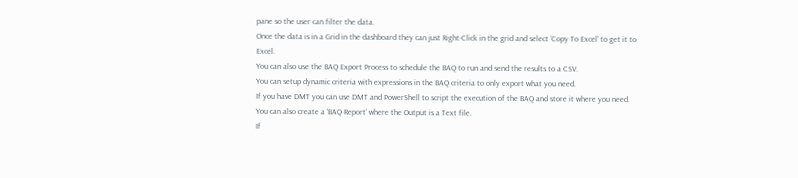pane so the user can filter the data.
Once the data is in a Grid in the dashboard they can just Right-Click in the grid and select ‘Copy To Excel’ to get it to Excel.
You can also use the BAQ Export Process to schedule the BAQ to run and send the results to a CSV.
You can setup dynamic criteria with expressions in the BAQ criteria to only export what you need.
If you have DMT you can use DMT and PowerShell to script the execution of the BAQ and store it where you need.
You can also create a ‘BAQ Report’ where the Output is a Text file.
If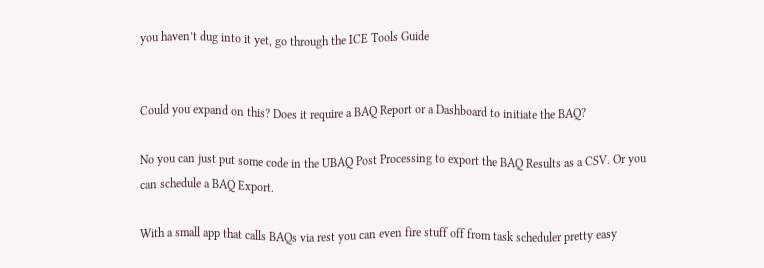you haven’t dug into it yet, go through the ICE Tools Guide


Could you expand on this? Does it require a BAQ Report or a Dashboard to initiate the BAQ?

No you can just put some code in the UBAQ Post Processing to export the BAQ Results as a CSV. Or you can schedule a BAQ Export.

With a small app that calls BAQs via rest you can even fire stuff off from task scheduler pretty easy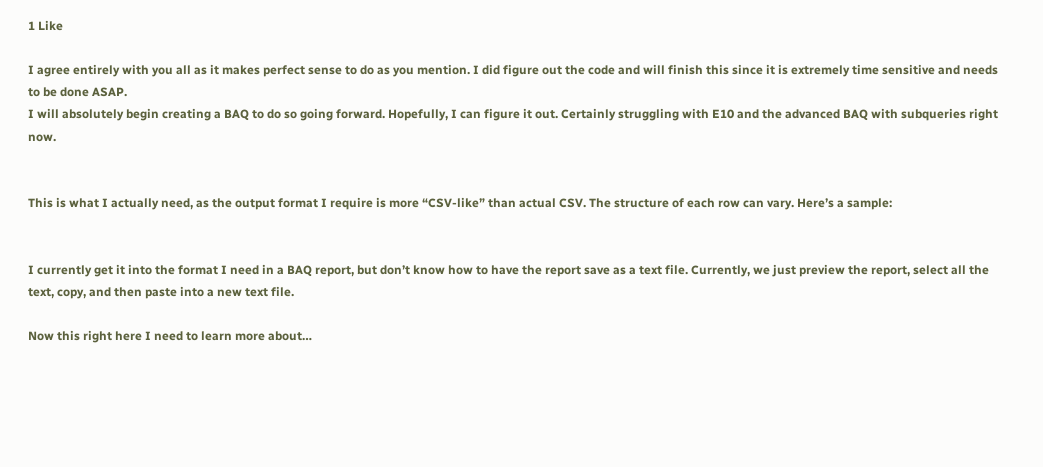1 Like

I agree entirely with you all as it makes perfect sense to do as you mention. I did figure out the code and will finish this since it is extremely time sensitive and needs to be done ASAP.
I will absolutely begin creating a BAQ to do so going forward. Hopefully, I can figure it out. Certainly struggling with E10 and the advanced BAQ with subqueries right now.


This is what I actually need, as the output format I require is more “CSV-like” than actual CSV. The structure of each row can vary. Here’s a sample:


I currently get it into the format I need in a BAQ report, but don’t know how to have the report save as a text file. Currently, we just preview the report, select all the text, copy, and then paste into a new text file.

Now this right here I need to learn more about…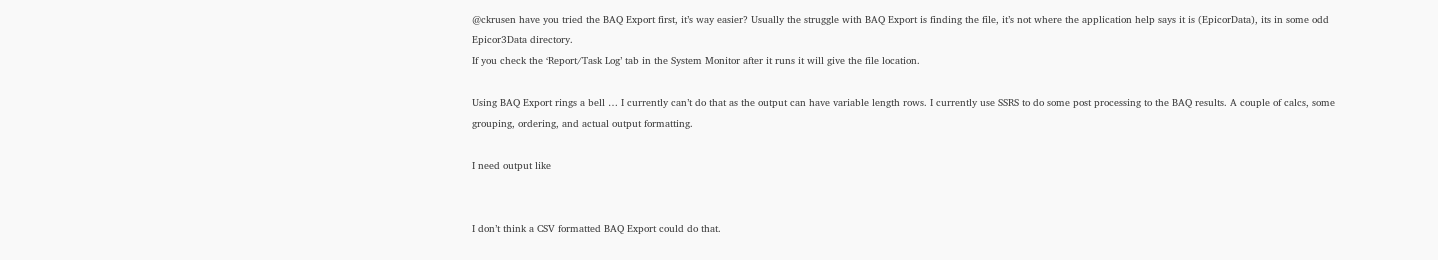@ckrusen have you tried the BAQ Export first, it’s way easier? Usually the struggle with BAQ Export is finding the file, it’s not where the application help says it is (EpicorData), its in some odd Epicor3Data directory.
If you check the ‘Report/Task Log’ tab in the System Monitor after it runs it will give the file location.

Using BAQ Export rings a bell … I currently can’t do that as the output can have variable length rows. I currently use SSRS to do some post processing to the BAQ results. A couple of calcs, some grouping, ordering, and actual output formatting.

I need output like


I don’t think a CSV formatted BAQ Export could do that.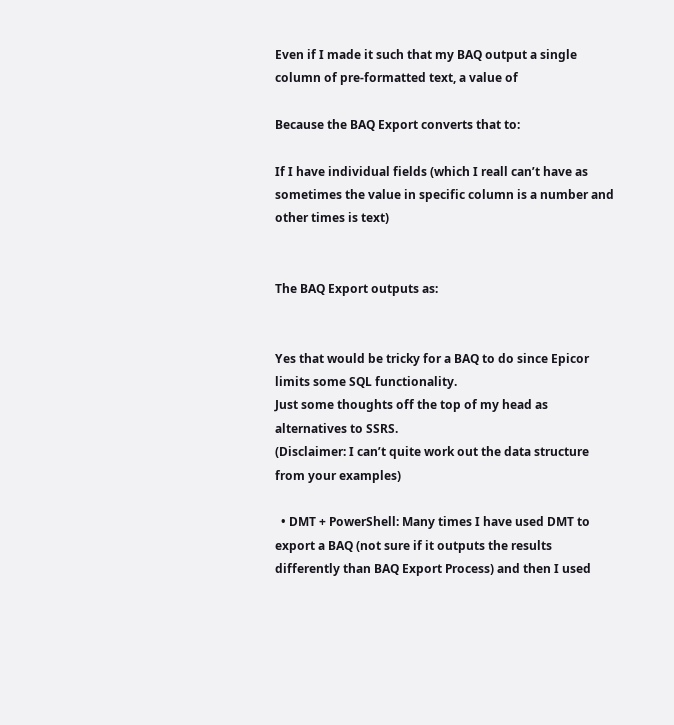Even if I made it such that my BAQ output a single column of pre-formatted text, a value of

Because the BAQ Export converts that to:

If I have individual fields (which I reall can’t have as sometimes the value in specific column is a number and other times is text)


The BAQ Export outputs as:


Yes that would be tricky for a BAQ to do since Epicor limits some SQL functionality.
Just some thoughts off the top of my head as alternatives to SSRS.
(Disclaimer: I can’t quite work out the data structure from your examples)

  • DMT + PowerShell: Many times I have used DMT to export a BAQ (not sure if it outputs the results differently than BAQ Export Process) and then I used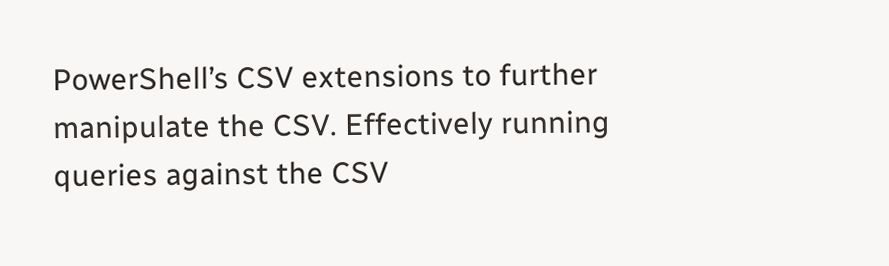PowerShell’s CSV extensions to further manipulate the CSV. Effectively running queries against the CSV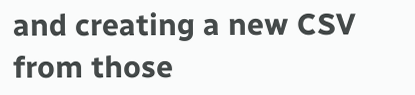and creating a new CSV from those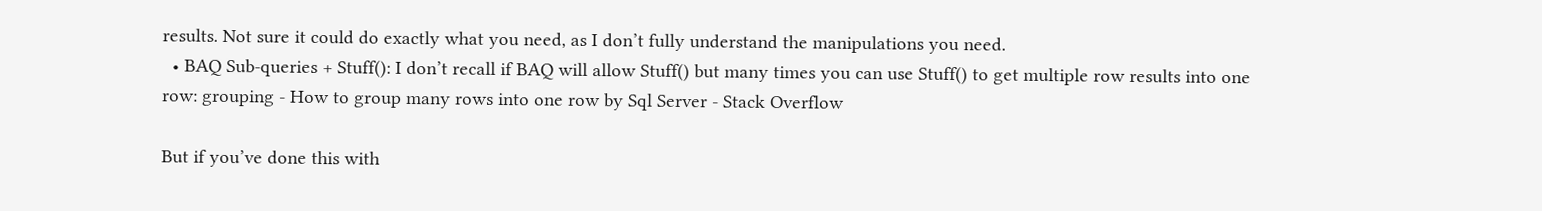results. Not sure it could do exactly what you need, as I don’t fully understand the manipulations you need.
  • BAQ Sub-queries + Stuff(): I don’t recall if BAQ will allow Stuff() but many times you can use Stuff() to get multiple row results into one row: grouping - How to group many rows into one row by Sql Server - Stack Overflow

But if you’ve done this with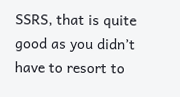SSRS, that is quite good as you didn’t have to resort to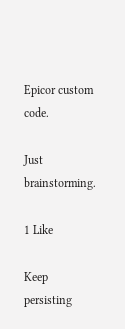Epicor custom code.

Just brainstorming.

1 Like

Keep persisting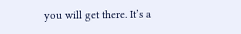you will get there. It’s a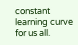constant learning curve for us all.